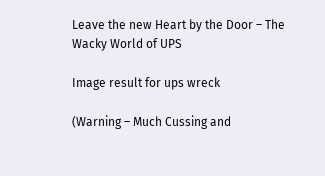Leave the new Heart by the Door – The Wacky World of UPS

Image result for ups wreck

(Warning – Much Cussing and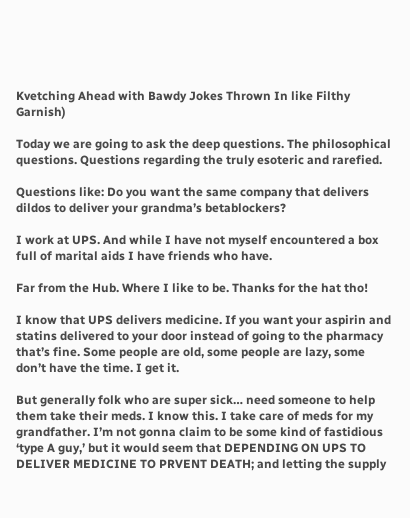Kvetching Ahead with Bawdy Jokes Thrown In like Filthy Garnish)

Today we are going to ask the deep questions. The philosophical questions. Questions regarding the truly esoteric and rarefied.

Questions like: Do you want the same company that delivers dildos to deliver your grandma’s betablockers?

I work at UPS. And while I have not myself encountered a box full of marital aids I have friends who have.

Far from the Hub. Where I like to be. Thanks for the hat tho!

I know that UPS delivers medicine. If you want your aspirin and statins delivered to your door instead of going to the pharmacy that’s fine. Some people are old, some people are lazy, some don’t have the time. I get it.

But generally folk who are super sick… need someone to help them take their meds. I know this. I take care of meds for my grandfather. I’m not gonna claim to be some kind of fastidious ‘type A guy,’ but it would seem that DEPENDING ON UPS TO DELIVER MEDICINE TO PRVENT DEATH; and letting the supply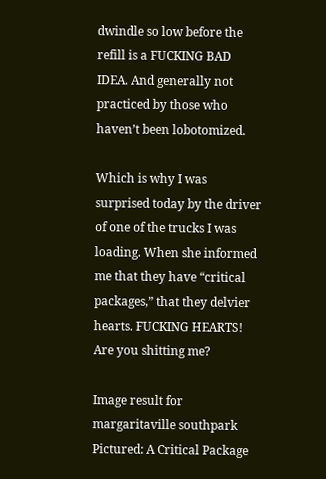dwindle so low before the refill is a FUCKING BAD IDEA. And generally not practiced by those who haven’t been lobotomized.

Which is why I was surprised today by the driver of one of the trucks I was loading. When she informed me that they have “critical packages,” that they delvier hearts. FUCKING HEARTS! Are you shitting me?

Image result for margaritaville southpark
Pictured: A Critical Package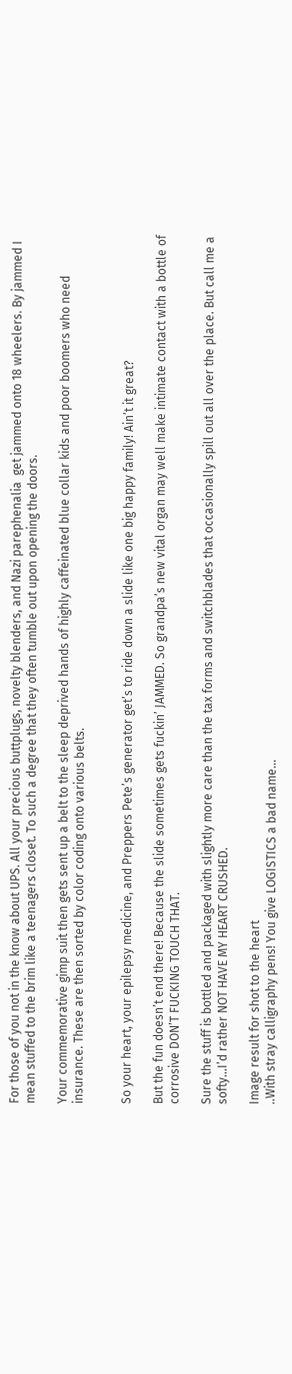For those of you not in the know about UPS. All your precious buttplugs, novelty blenders, and Nazi parephenalia  get jammed onto 18 wheelers. By jammed I mean stuffed to the brim like a teenagers closet. To such a degree that they often tumble out upon opening the doors.

Your commemorative gimp suit then gets sent up a belt to the sleep deprived hands of highly caffeinated blue collar kids and poor boomers who need insurance. These are then sorted by color coding onto various belts.


So your heart, your epilepsy medicine, and Preppers Pete’s generator get’s to ride down a slide like one big happy family! Ain’t it great?

But the fun doesn’t end there! Because the slide sometimes gets fuckin’ JAMMED. So grandpa’s new vital organ may well make intimate contact with a bottle of corrosive DON’T FUCKING TOUCH THAT.

Sure the stuff is bottled and packaged with slightly more care than the tax forms and switchblades that occasionally spill out all over the place. But call me a softy…I’d rather NOT HAVE MY HEART CRUSHED.

Image result for shot to the heart
..With stray calligraphy pens! You give LOGISTICS a bad name…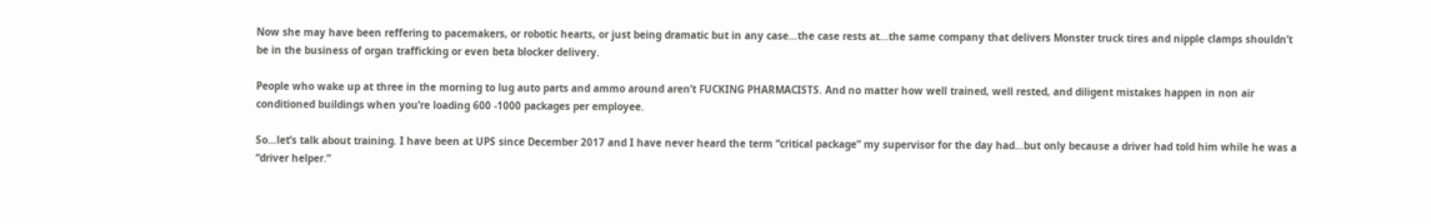Now she may have been reffering to pacemakers, or robotic hearts, or just being dramatic but in any case…the case rests at...the same company that delivers Monster truck tires and nipple clamps shouldn’t be in the business of organ trafficking or even beta blocker delivery.

People who wake up at three in the morning to lug auto parts and ammo around aren’t FUCKING PHARMACISTS. And no matter how well trained, well rested, and diligent mistakes happen in non air conditioned buildings when you’re loading 600 -1000 packages per employee.

So…let’s talk about training. I have been at UPS since December 2017 and I have never heard the term “critical package” my supervisor for the day had…but only because a driver had told him while he was a “driver helper.”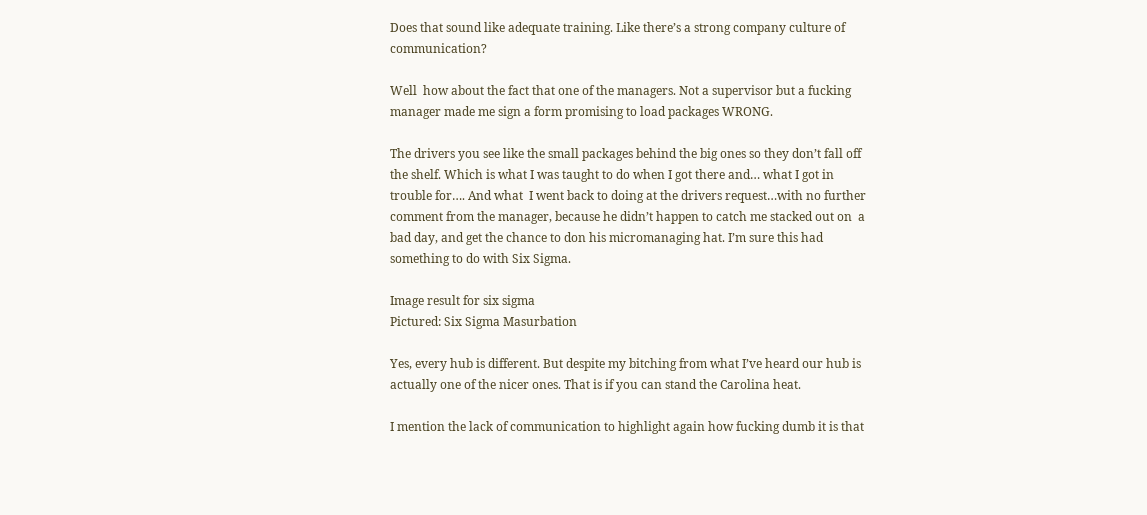Does that sound like adequate training. Like there’s a strong company culture of communication?

Well  how about the fact that one of the managers. Not a supervisor but a fucking manager made me sign a form promising to load packages WRONG.

The drivers you see like the small packages behind the big ones so they don’t fall off the shelf. Which is what I was taught to do when I got there and… what I got in trouble for…. And what  I went back to doing at the drivers request…with no further comment from the manager, because he didn’t happen to catch me stacked out on  a bad day, and get the chance to don his micromanaging hat. I’m sure this had something to do with Six Sigma.

Image result for six sigma
Pictured: Six Sigma Masurbation

Yes, every hub is different. But despite my bitching from what I’ve heard our hub is actually one of the nicer ones. That is if you can stand the Carolina heat.

I mention the lack of communication to highlight again how fucking dumb it is that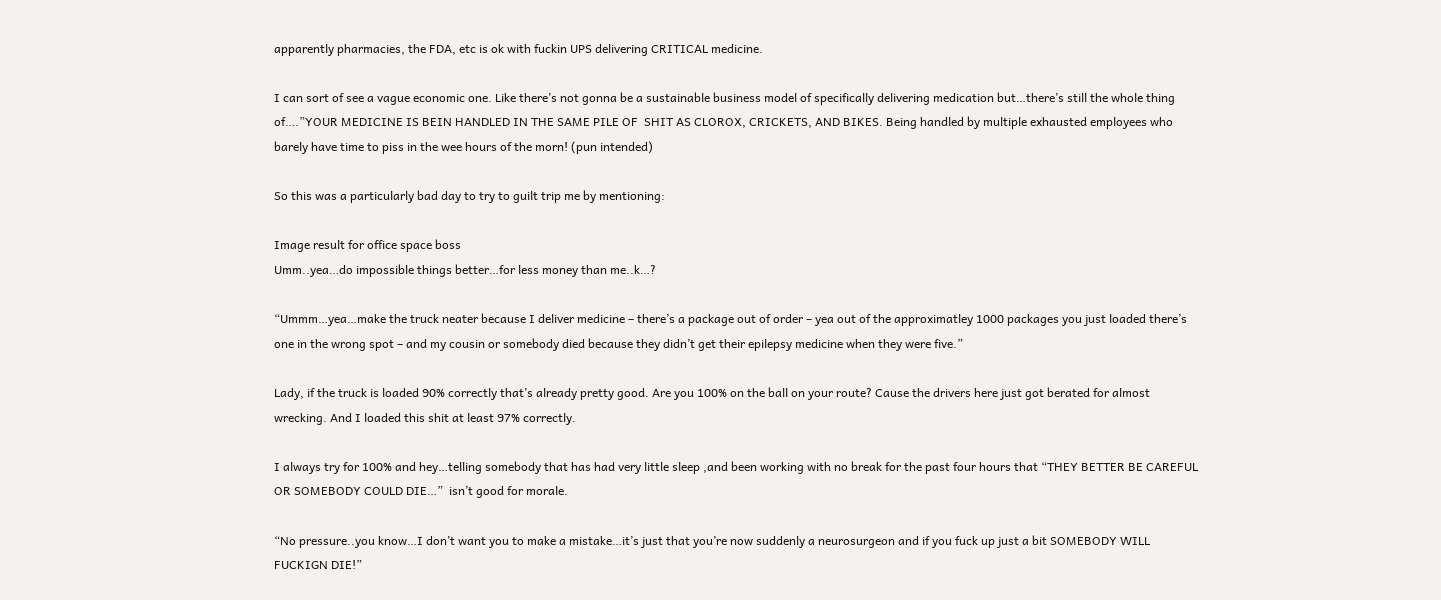apparently pharmacies, the FDA, etc is ok with fuckin UPS delivering CRITICAL medicine.

I can sort of see a vague economic one. Like there’s not gonna be a sustainable business model of specifically delivering medication but…there’s still the whole thing of….”YOUR MEDICINE IS BEIN HANDLED IN THE SAME PILE OF  SHIT AS CLOROX, CRICKETS, AND BIKES. Being handled by multiple exhausted employees who barely have time to piss in the wee hours of the morn! (pun intended)

So this was a particularly bad day to try to guilt trip me by mentioning:

Image result for office space boss
Umm..yea…do impossible things better…for less money than me..k…?

“Ummm…yea…make the truck neater because I deliver medicine – there’s a package out of order – yea out of the approximatley 1000 packages you just loaded there’s one in the wrong spot – and my cousin or somebody died because they didn’t get their epilepsy medicine when they were five.”

Lady, if the truck is loaded 90% correctly that’s already pretty good. Are you 100% on the ball on your route? Cause the drivers here just got berated for almost wrecking. And I loaded this shit at least 97% correctly.

I always try for 100% and hey…telling somebody that has had very little sleep ,and been working with no break for the past four hours that “THEY BETTER BE CAREFUL OR SOMEBODY COULD DIE…”  isn’t good for morale.

“No pressure..you know…I don’t want you to make a mistake…it’s just that you’re now suddenly a neurosurgeon and if you fuck up just a bit SOMEBODY WILL FUCKIGN DIE!”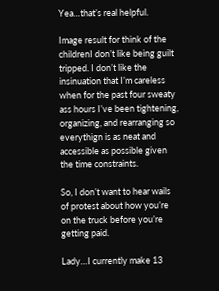Yea…that’s real helpful.

Image result for think of the childrenI don’t like being guilt tripped. I don’t like the insinuation that I’m careless when for the past four sweaty ass hours I’ve been tightening, organizing, and rearranging so everythign is as neat and accessible as possible given the time constraints.

So, I don’t want to hear wails of protest about how you’re on the truck before you’re getting paid.

Lady…I currently make 13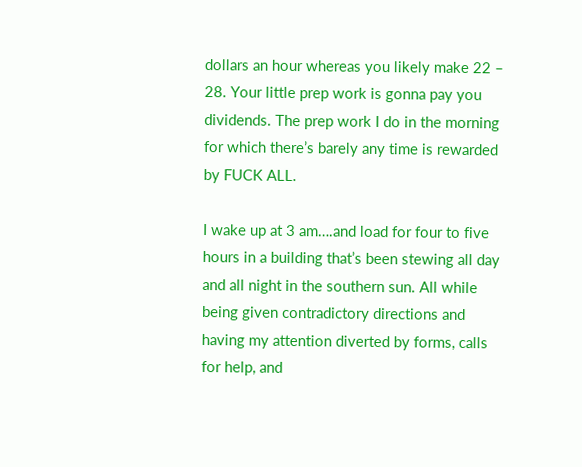dollars an hour whereas you likely make 22 – 28. Your little prep work is gonna pay you dividends. The prep work I do in the morning for which there’s barely any time is rewarded by FUCK ALL.

I wake up at 3 am….and load for four to five hours in a building that’s been stewing all day and all night in the southern sun. All while being given contradictory directions and having my attention diverted by forms, calls for help, and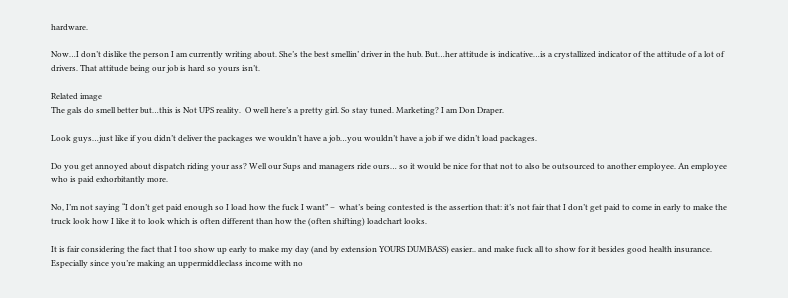hardware.

Now…I don’t dislike the person I am currently writing about. She’s the best smellin’ driver in the hub. But…her attitude is indicative…is a crystallized indicator of the attitude of a lot of drivers. That attitude being our job is hard so yours isn’t.

Related image
The gals do smell better but…this is Not UPS reality.  O well here’s a pretty girl. So stay tuned. Marketing? I am Don Draper.

Look guys…just like if you didn’t deliver the packages we wouldn’t have a job…you wouldn’t have a job if we didn’t load packages.

Do you get annoyed about dispatch riding your ass? Well our Sups and managers ride ours… so it would be nice for that not to also be outsourced to another employee. An employee who is paid exhorbitantly more.

No, I’m not saying “I don’t get paid enough so I load how the fuck I want” –  what’s being contested is the assertion that: it’s not fair that I don’t get paid to come in early to make the truck look how I like it to look which is often different than how the (often shifting) loadchart looks.

It is fair considering the fact that I too show up early to make my day (and by extension YOURS DUMBASS) easier.. and make fuck all to show for it besides good health insurance. Especially since you’re making an uppermiddleclass income with no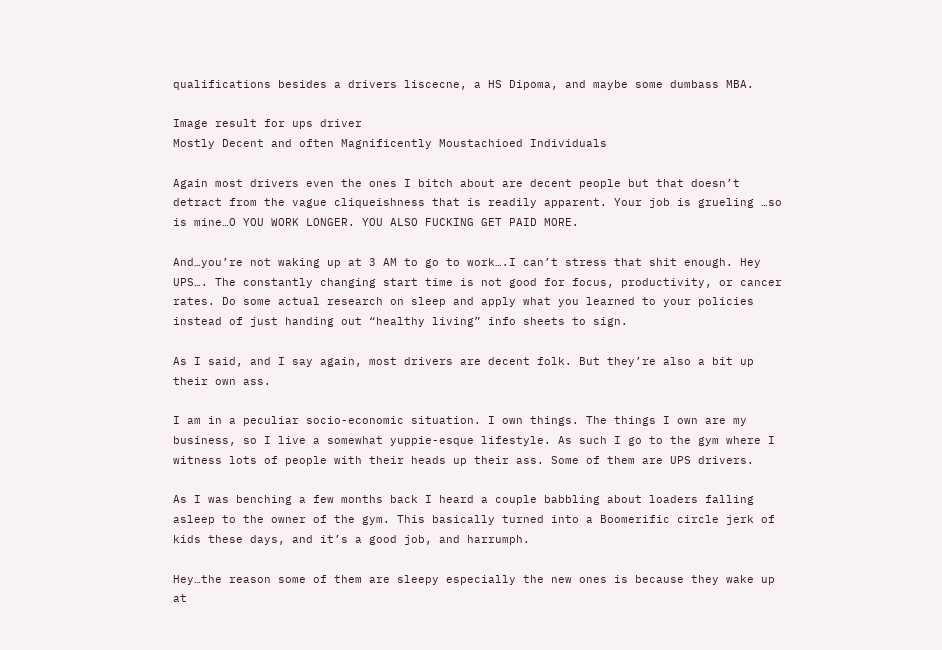qualifications besides a drivers liscecne, a HS Dipoma, and maybe some dumbass MBA.

Image result for ups driver
Mostly Decent and often Magnificently Moustachioed Individuals

Again most drivers even the ones I bitch about are decent people but that doesn’t detract from the vague cliqueishness that is readily apparent. Your job is grueling …so is mine…O YOU WORK LONGER. YOU ALSO FUCKING GET PAID MORE.

And…you’re not waking up at 3 AM to go to work….I can’t stress that shit enough. Hey UPS…. The constantly changing start time is not good for focus, productivity, or cancer rates. Do some actual research on sleep and apply what you learned to your policies instead of just handing out “healthy living” info sheets to sign.

As I said, and I say again, most drivers are decent folk. But they’re also a bit up their own ass.

I am in a peculiar socio-economic situation. I own things. The things I own are my business, so I live a somewhat yuppie-esque lifestyle. As such I go to the gym where I witness lots of people with their heads up their ass. Some of them are UPS drivers.

As I was benching a few months back I heard a couple babbling about loaders falling asleep to the owner of the gym. This basically turned into a Boomerific circle jerk of kids these days, and it’s a good job, and harrumph.

Hey…the reason some of them are sleepy especially the new ones is because they wake up at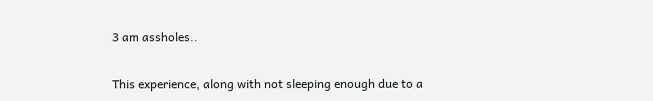3 am assholes..

This experience, along with not sleeping enough due to a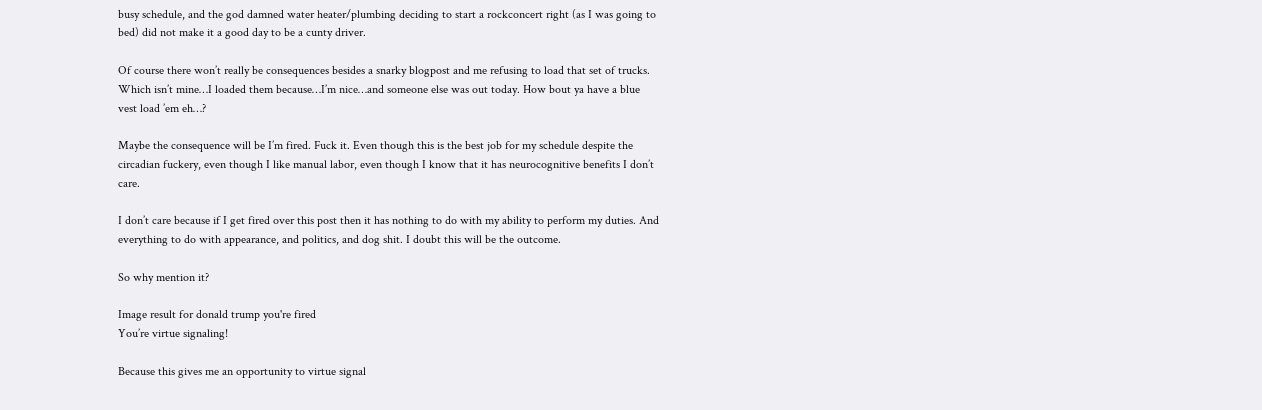busy schedule, and the god damned water heater/plumbing deciding to start a rockconcert right (as I was going to bed) did not make it a good day to be a cunty driver.

Of course there won’t really be consequences besides a snarky blogpost and me refusing to load that set of trucks. Which isn’t mine…I loaded them because…I’m nice…and someone else was out today. How bout ya have a blue vest load ’em eh…?

Maybe the consequence will be I’m fired. Fuck it. Even though this is the best job for my schedule despite the circadian fuckery, even though I like manual labor, even though I know that it has neurocognitive benefits I don’t care.

I don’t care because if I get fired over this post then it has nothing to do with my ability to perform my duties. And everything to do with appearance, and politics, and dog shit. I doubt this will be the outcome.

So why mention it?

Image result for donald trump you're fired
You’re virtue signaling!

Because this gives me an opportunity to virtue signal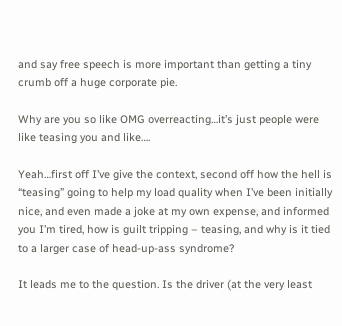and say free speech is more important than getting a tiny crumb off a huge corporate pie.

Why are you so like OMG overreacting…it’s just people were like teasing you and like….

Yeah…first off I’ve give the context, second off how the hell is “teasing” going to help my load quality when I’ve been initially nice, and even made a joke at my own expense, and informed you I’m tired, how is guilt tripping – teasing, and why is it tied to a larger case of head-up-ass syndrome?

It leads me to the question. Is the driver (at the very least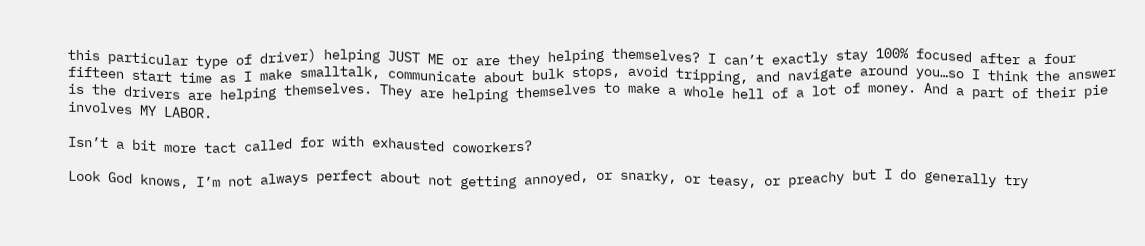this particular type of driver) helping JUST ME or are they helping themselves? I can’t exactly stay 100% focused after a four fifteen start time as I make smalltalk, communicate about bulk stops, avoid tripping, and navigate around you…so I think the answer is the drivers are helping themselves. They are helping themselves to make a whole hell of a lot of money. And a part of their pie involves MY LABOR.

Isn’t a bit more tact called for with exhausted coworkers?

Look God knows, I’m not always perfect about not getting annoyed, or snarky, or teasy, or preachy but I do generally try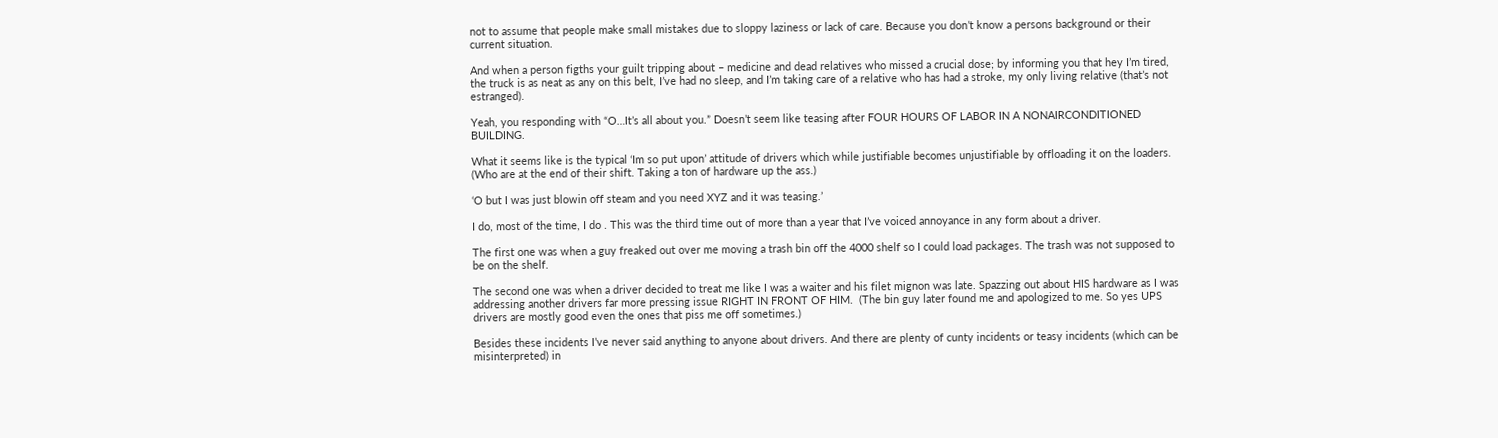not to assume that people make small mistakes due to sloppy laziness or lack of care. Because you don’t know a persons background or their current situation.

And when a person figths your guilt tripping about – medicine and dead relatives who missed a crucial dose; by informing you that hey I’m tired, the truck is as neat as any on this belt, I’ve had no sleep, and I’m taking care of a relative who has had a stroke, my only living relative (that’s not estranged).

Yeah, you responding with “O…It’s all about you.” Doesn’t seem like teasing after FOUR HOURS OF LABOR IN A NONAIRCONDITIONED BUILDING.

What it seems like is the typical ‘Im so put upon’ attitude of drivers which while justifiable becomes unjustifiable by offloading it on the loaders. (Who are at the end of their shift. Taking a ton of hardware up the ass.)

‘O but I was just blowin off steam and you need XYZ and it was teasing.’

I do, most of the time, I do . This was the third time out of more than a year that I’ve voiced annoyance in any form about a driver.

The first one was when a guy freaked out over me moving a trash bin off the 4000 shelf so I could load packages. The trash was not supposed to be on the shelf.

The second one was when a driver decided to treat me like I was a waiter and his filet mignon was late. Spazzing out about HIS hardware as I was addressing another drivers far more pressing issue RIGHT IN FRONT OF HIM.  (The bin guy later found me and apologized to me. So yes UPS drivers are mostly good even the ones that piss me off sometimes.)

Besides these incidents I’ve never said anything to anyone about drivers. And there are plenty of cunty incidents or teasy incidents (which can be misinterpreted) in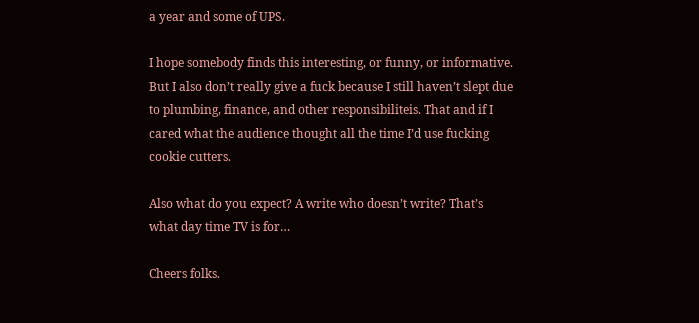a year and some of UPS.

I hope somebody finds this interesting, or funny, or informative. But I also don’t really give a fuck because I still haven’t slept due to plumbing, finance, and other responsibiliteis. That and if I cared what the audience thought all the time I’d use fucking cookie cutters.

Also what do you expect? A write who doesn’t write? That’s what day time TV is for…

Cheers folks.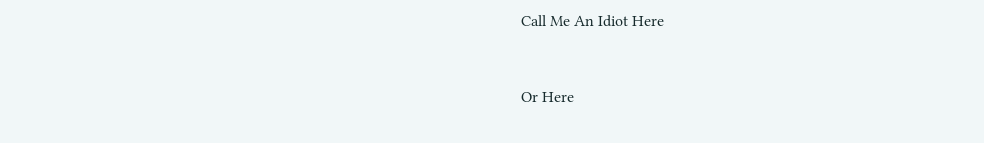Call Me An Idiot Here


Or Here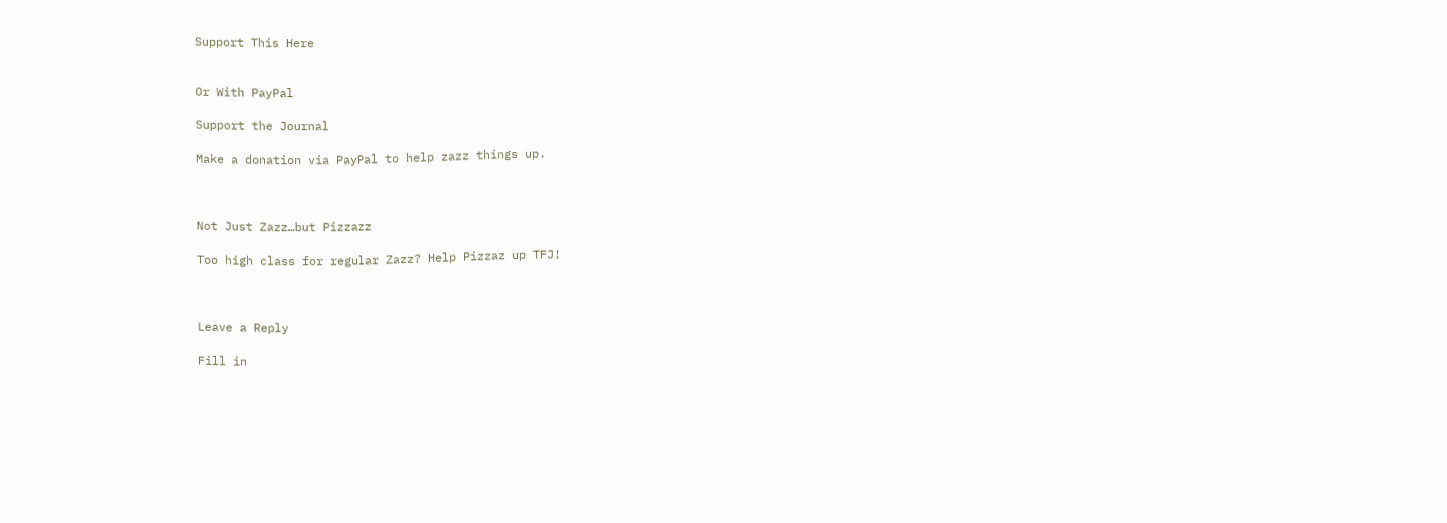Support This Here


Or With PayPal

Support the Journal

Make a donation via PayPal to help zazz things up.



Not Just Zazz…but Pizzazz

Too high class for regular Zazz? Help Pizzaz up TFJ!



Leave a Reply

Fill in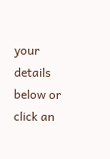your details below or click an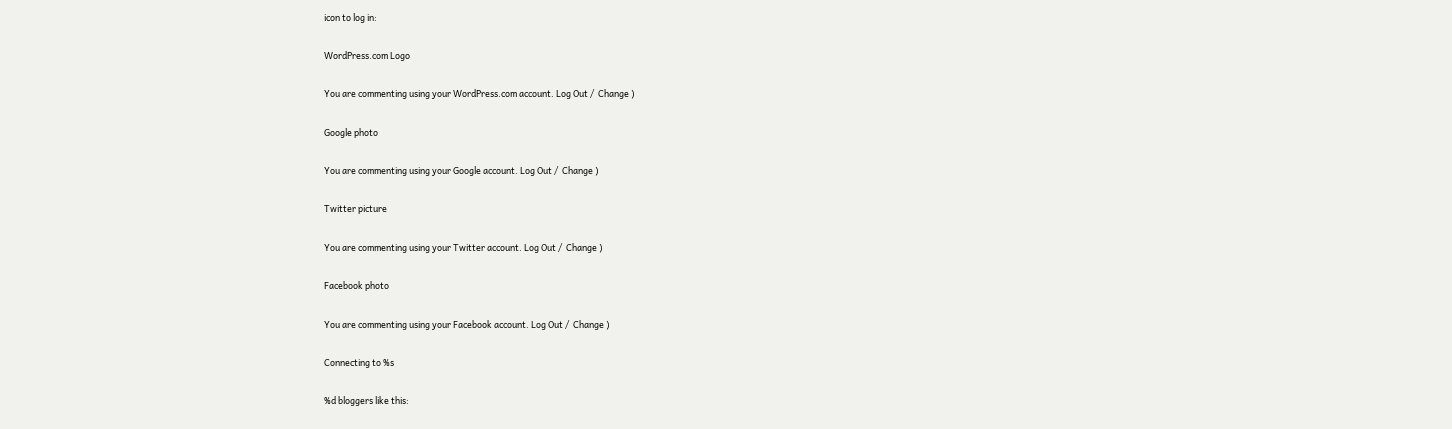icon to log in:

WordPress.com Logo

You are commenting using your WordPress.com account. Log Out /  Change )

Google photo

You are commenting using your Google account. Log Out /  Change )

Twitter picture

You are commenting using your Twitter account. Log Out /  Change )

Facebook photo

You are commenting using your Facebook account. Log Out /  Change )

Connecting to %s

%d bloggers like this: